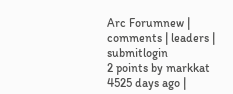Arc Forumnew | comments | leaders | submitlogin
2 points by markkat 4525 days ago |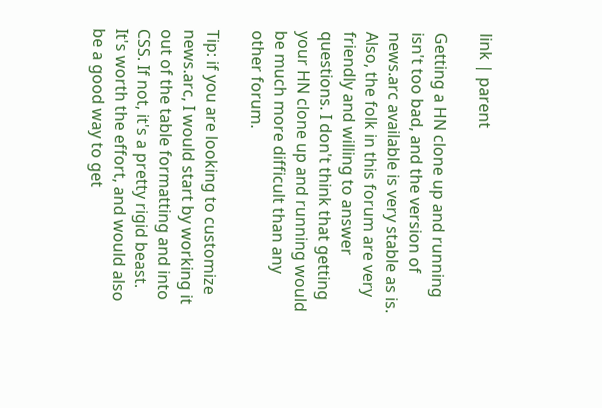link | parent

Getting a HN clone up and running isn't too bad, and the version of news.arc available is very stable as is. Also, the folk in this forum are very friendly and willing to answer questions. I don't think that getting your HN clone up and running would be much more difficult than any other forum.

Tip: if you are looking to customize news.arc, I would start by working it out of the table formatting and into CSS. If not, it's a pretty rigid beast. It's worth the effort, and would also be a good way to get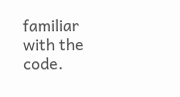familiar with the code.